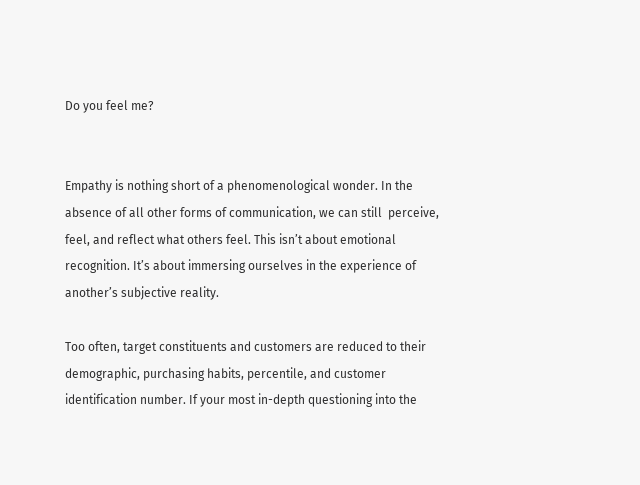Do you feel me?


Empathy is nothing short of a phenomenological wonder. In the absence of all other forms of communication, we can still  perceive, feel, and reflect what others feel. This isn’t about emotional recognition. It’s about immersing ourselves in the experience of another’s subjective reality.

Too often, target constituents and customers are reduced to their demographic, purchasing habits, percentile, and customer identification number. If your most in-depth questioning into the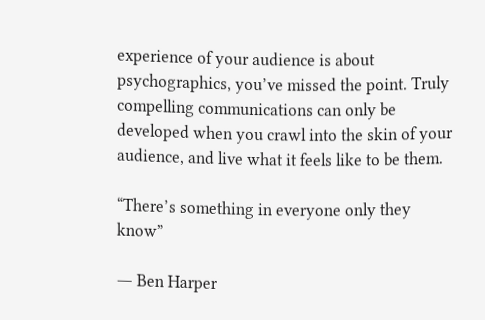experience of your audience is about psychographics, you’ve missed the point. Truly compelling communications can only be developed when you crawl into the skin of your audience, and live what it feels like to be them.

“There’s something in everyone only they know”

― Ben Harper